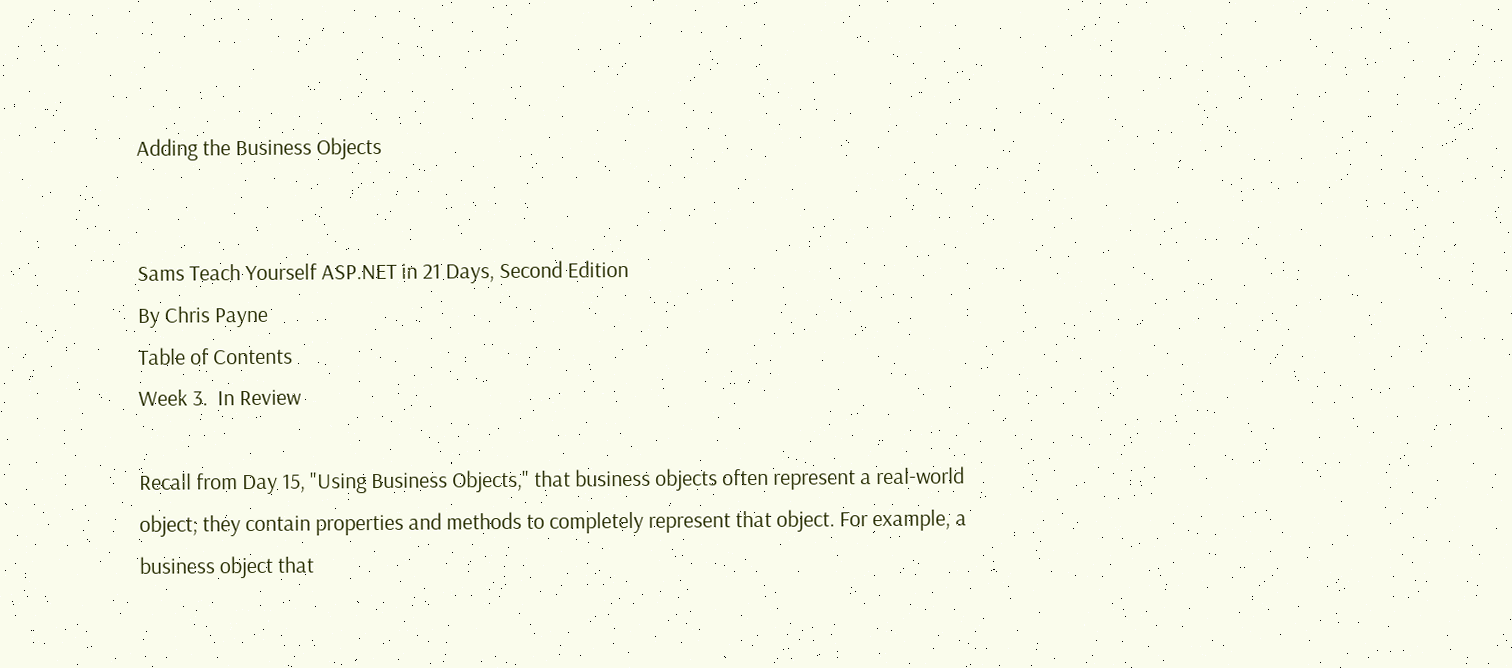Adding the Business Objects


Sams Teach Yourself ASP.NET in 21 Days, Second Edition
By Chris Payne
Table of Contents
Week 3.  In Review

Recall from Day 15, "Using Business Objects," that business objects often represent a real-world object; they contain properties and methods to completely represent that object. For example, a business object that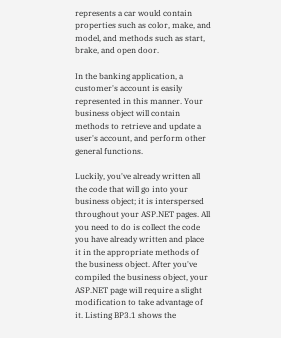represents a car would contain properties such as color, make, and model, and methods such as start, brake, and open door.

In the banking application, a customer's account is easily represented in this manner. Your business object will contain methods to retrieve and update a user's account, and perform other general functions.

Luckily, you've already written all the code that will go into your business object; it is interspersed throughout your ASP.NET pages. All you need to do is collect the code you have already written and place it in the appropriate methods of the business object. After you've compiled the business object, your ASP.NET page will require a slight modification to take advantage of it. Listing BP3.1 shows the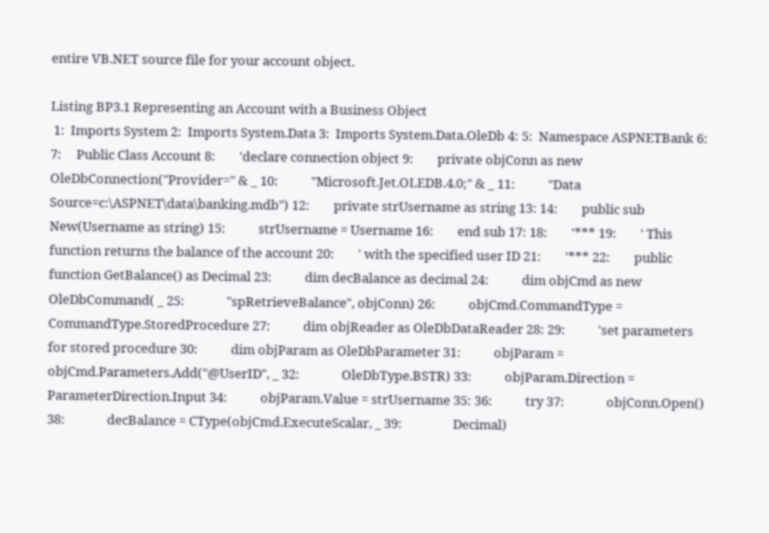entire VB.NET source file for your account object.

Listing BP3.1 Representing an Account with a Business Object
 1:  Imports System 2:  Imports System.Data 3:  Imports System.Data.OleDb 4: 5:  Namespace ASPNETBank 6: 7:     Public Class Account 8:        'declare connection object 9:        private objConn as new OleDbConnection("Provider=" & _ 10:           "Microsoft.Jet.OLEDB.4.0;" & _ 11:           "Data Source=c:\ASPNET\data\banking.mdb") 12:        private strUsername as string 13: 14:        public sub New(Username as string) 15:           strUsername = Username 16:        end sub 17: 18:        '*** 19:        ' This function returns the balance of the account 20:        ' with the specified user ID 21:        '*** 22:        public function GetBalance() as Decimal 23:           dim decBalance as decimal 24:           dim objCmd as new OleDbCommand( _ 25:              "spRetrieveBalance", objConn) 26:           objCmd.CommandType = CommandType.StoredProcedure 27:           dim objReader as OleDbDataReader 28: 29:           'set parameters for stored procedure 30:           dim objParam as OleDbParameter 31:           objParam = objCmd.Parameters.Add("@UserID", _ 32:              OleDbType.BSTR) 33:           objParam.Direction = ParameterDirection.Input 34:           objParam.Value = strUsername 35: 36:           try 37:              objConn.Open() 38:              decBalance = CType(objCmd.ExecuteScalar, _ 39:                 Decimal)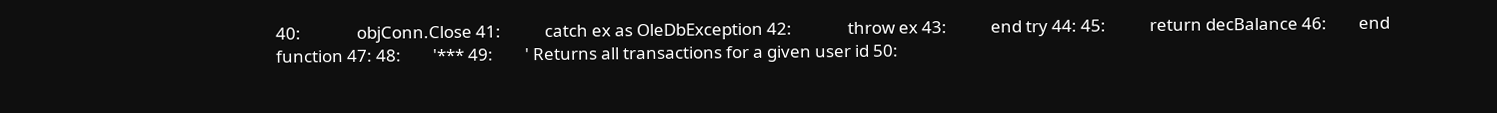40:              objConn.Close 41:           catch ex as OleDbException 42:              throw ex 43:           end try 44: 45:           return decBalance 46:        end function 47: 48:        '*** 49:        ' Returns all transactions for a given user id 50: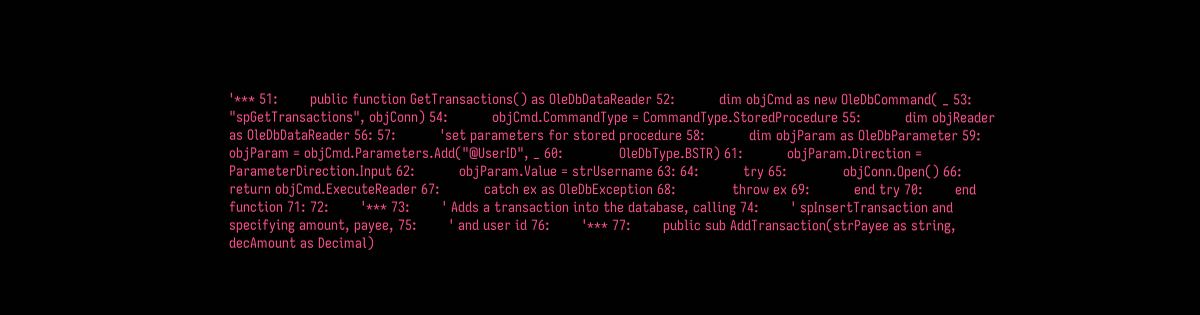'*** 51:        public function GetTransactions() as OleDbDataReader 52:           dim objCmd as new OleDbCommand( _ 53:              "spGetTransactions", objConn) 54:           objCmd.CommandType = CommandType.StoredProcedure 55:           dim objReader as OleDbDataReader 56: 57:           'set parameters for stored procedure 58:           dim objParam as OleDbParameter 59:           objParam = objCmd.Parameters.Add("@UserID", _ 60:              OleDbType.BSTR) 61:           objParam.Direction = ParameterDirection.Input 62:           objParam.Value = strUsername 63: 64:           try 65:              objConn.Open() 66:              return objCmd.ExecuteReader 67:           catch ex as OleDbException 68:              throw ex 69:           end try 70:        end function 71: 72:        '*** 73:        ' Adds a transaction into the database, calling 74:        ' spInsertTransaction and specifying amount, payee, 75:        ' and user id 76:        '*** 77:        public sub AddTransaction(strPayee as string, decAmount as Decimal)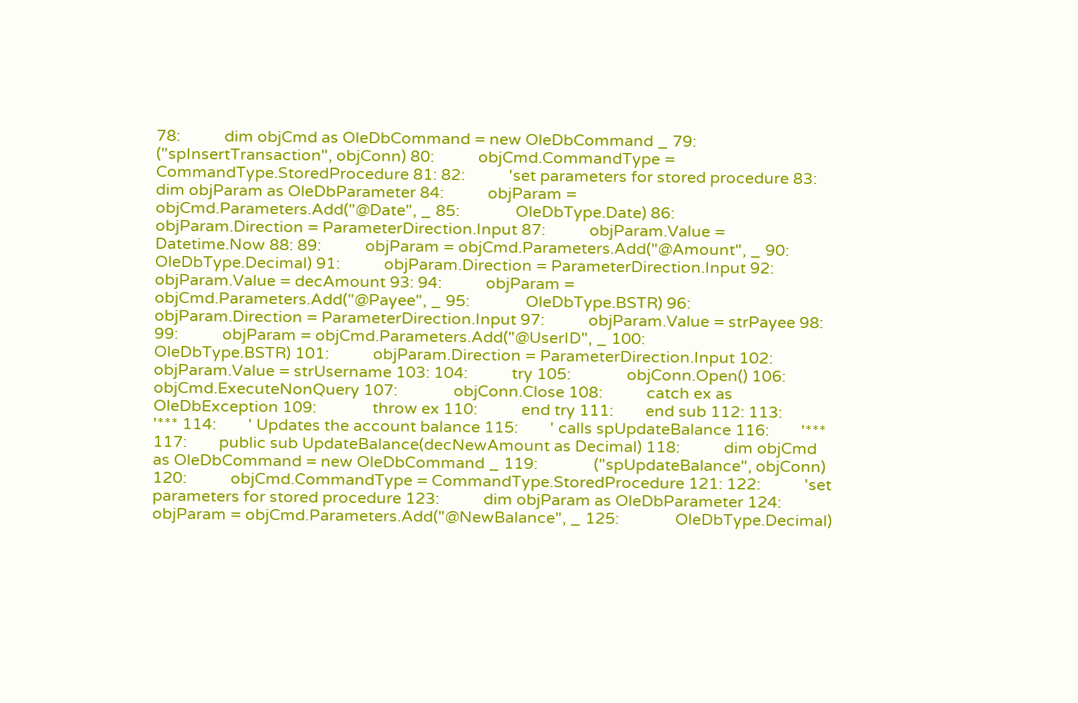78:           dim objCmd as OleDbCommand = new OleDbCommand _ 79:              ("spInsertTransaction", objConn) 80:           objCmd.CommandType = CommandType.StoredProcedure 81: 82:           'set parameters for stored procedure 83:           dim objParam as OleDbParameter 84:           objParam = objCmd.Parameters.Add("@Date", _ 85:              OleDbType.Date) 86:           objParam.Direction = ParameterDirection.Input 87:           objParam.Value = Datetime.Now 88: 89:           objParam = objCmd.Parameters.Add("@Amount", _ 90:              OleDbType.Decimal) 91:           objParam.Direction = ParameterDirection.Input 92:           objParam.Value = decAmount 93: 94:           objParam = objCmd.Parameters.Add("@Payee", _ 95:              OleDbType.BSTR) 96:           objParam.Direction = ParameterDirection.Input 97:           objParam.Value = strPayee 98: 99:           objParam = objCmd.Parameters.Add("@UserID", _ 100:              OleDbType.BSTR) 101:           objParam.Direction = ParameterDirection.Input 102:           objParam.Value = strUsername 103: 104:           try 105:              objConn.Open() 106:              objCmd.ExecuteNonQuery 107:              objConn.Close 108:           catch ex as OleDbException 109:              throw ex 110:           end try 111:        end sub 112: 113:        '*** 114:        ' Updates the account balance 115:        ' calls spUpdateBalance 116:        '*** 117:        public sub UpdateBalance(decNewAmount as Decimal) 118:           dim objCmd as OleDbCommand = new OleDbCommand _ 119:              ("spUpdateBalance", objConn) 120:           objCmd.CommandType = CommandType.StoredProcedure 121: 122:           'set parameters for stored procedure 123:           dim objParam as OleDbParameter 124:           objParam = objCmd.Parameters.Add("@NewBalance", _ 125:              OleDbType.Decimal)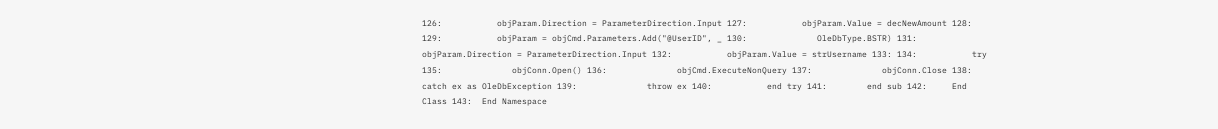126:           objParam.Direction = ParameterDirection.Input 127:           objParam.Value = decNewAmount 128: 129:           objParam = objCmd.Parameters.Add("@UserID", _ 130:              OleDbType.BSTR) 131:           objParam.Direction = ParameterDirection.Input 132:           objParam.Value = strUsername 133: 134:           try 135:              objConn.Open() 136:              objCmd.ExecuteNonQuery 137:              objConn.Close 138:           catch ex as OleDbException 139:              throw ex 140:           end try 141:        end sub 142:     End Class 143:  End Namespace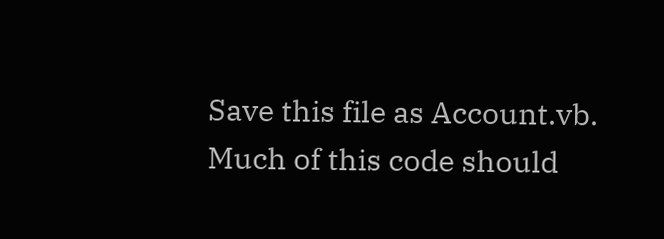Save this file as Account.vb. Much of this code should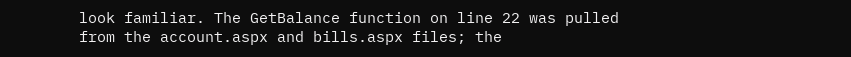look familiar. The GetBalance function on line 22 was pulled from the account.aspx and bills.aspx files; the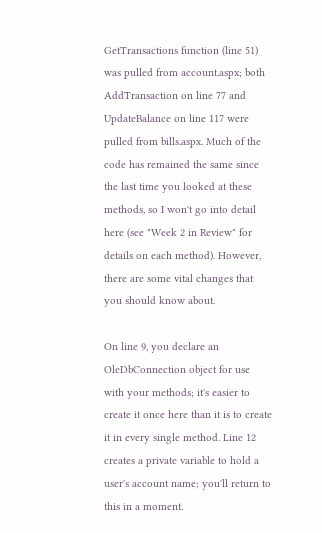GetTransactions function (line 51) was pulled from account.aspx; both AddTransaction on line 77 and UpdateBalance on line 117 were pulled from bills.aspx. Much of the code has remained the same since the last time you looked at these methods, so I won't go into detail here (see "Week 2 in Review" for details on each method). However, there are some vital changes that you should know about.

On line 9, you declare an OleDbConnection object for use with your methods; it's easier to create it once here than it is to create it in every single method. Line 12 creates a private variable to hold a user's account name; you'll return to this in a moment.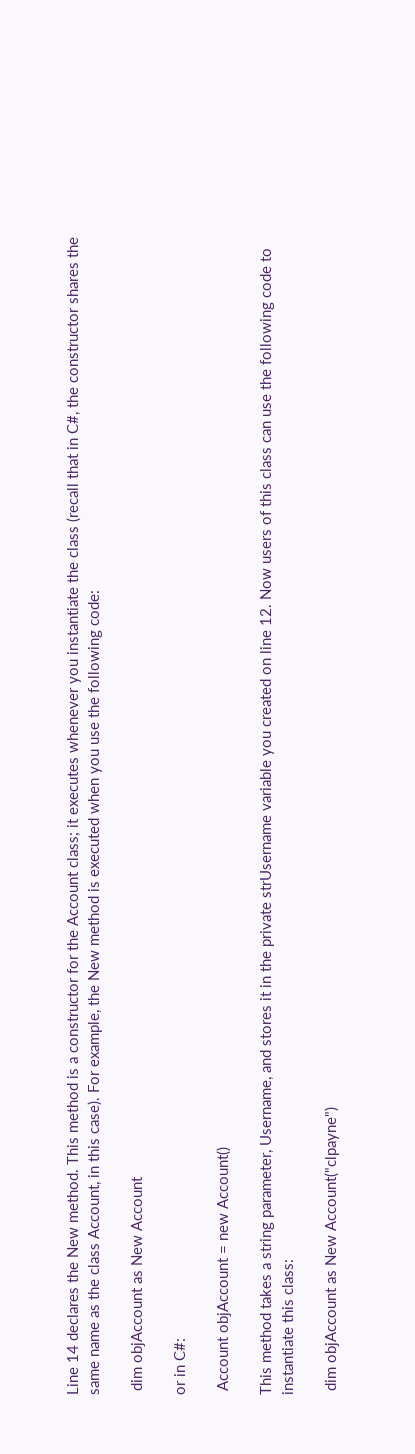Line 14 declares the New method. This method is a constructor for the Account class; it executes whenever you instantiate the class (recall that in C#, the constructor shares the same name as the class Account, in this case). For example, the New method is executed when you use the following code:

 dim objAccount as New Account

or in C#:

 Account objAccount = new Account()

This method takes a string parameter, Username, and stores it in the private strUsername variable you created on line 12. Now users of this class can use the following code to instantiate this class:

 dim objAccount as New Account("clpayne")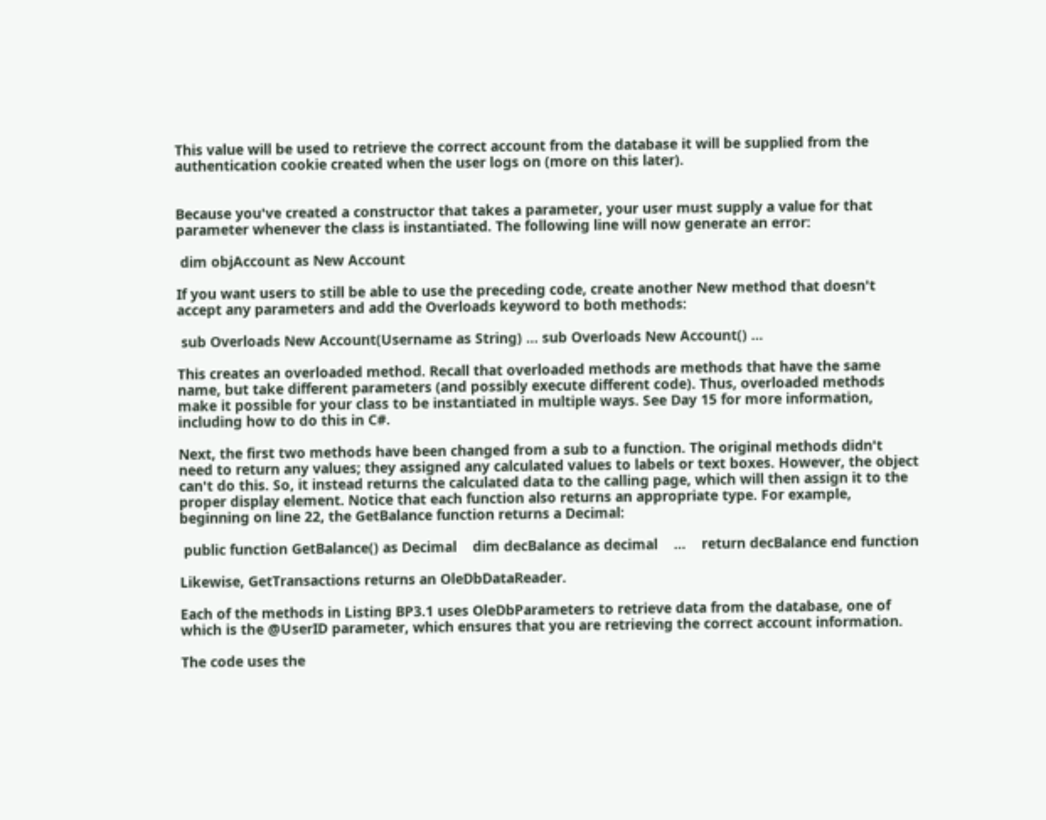This value will be used to retrieve the correct account from the database it will be supplied from the authentication cookie created when the user logs on (more on this later).


Because you've created a constructor that takes a parameter, your user must supply a value for that parameter whenever the class is instantiated. The following line will now generate an error:

 dim objAccount as New Account

If you want users to still be able to use the preceding code, create another New method that doesn't accept any parameters and add the Overloads keyword to both methods:

 sub Overloads New Account(Username as String) ... sub Overloads New Account() ...

This creates an overloaded method. Recall that overloaded methods are methods that have the same name, but take different parameters (and possibly execute different code). Thus, overloaded methods make it possible for your class to be instantiated in multiple ways. See Day 15 for more information, including how to do this in C#.

Next, the first two methods have been changed from a sub to a function. The original methods didn't need to return any values; they assigned any calculated values to labels or text boxes. However, the object can't do this. So, it instead returns the calculated data to the calling page, which will then assign it to the proper display element. Notice that each function also returns an appropriate type. For example, beginning on line 22, the GetBalance function returns a Decimal:

 public function GetBalance() as Decimal    dim decBalance as decimal    ...    return decBalance end function

Likewise, GetTransactions returns an OleDbDataReader.

Each of the methods in Listing BP3.1 uses OleDbParameters to retrieve data from the database, one of which is the @UserID parameter, which ensures that you are retrieving the correct account information.

The code uses the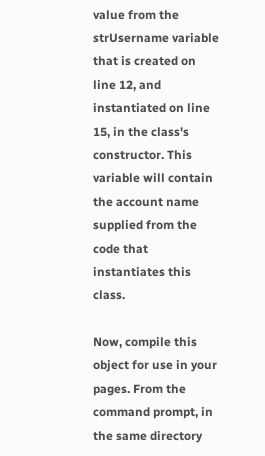value from the strUsername variable that is created on line 12, and instantiated on line 15, in the class's constructor. This variable will contain the account name supplied from the code that instantiates this class.

Now, compile this object for use in your pages. From the command prompt, in the same directory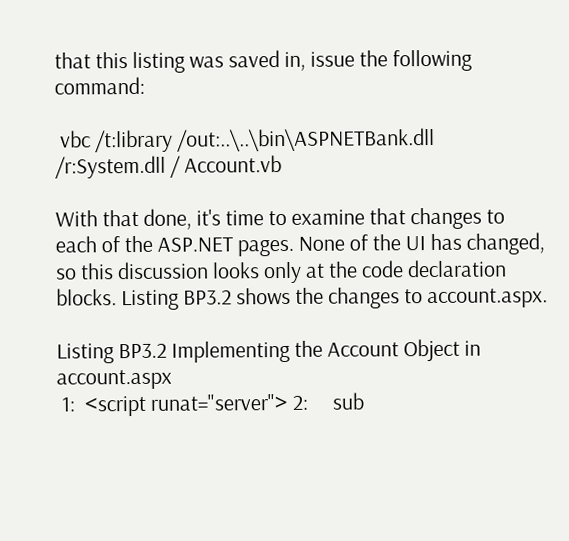that this listing was saved in, issue the following command:

 vbc /t:library /out:..\..\bin\ASPNETBank.dll /r:System.dll / Account.vb

With that done, it's time to examine that changes to each of the ASP.NET pages. None of the UI has changed, so this discussion looks only at the code declaration blocks. Listing BP3.2 shows the changes to account.aspx.

Listing BP3.2 Implementing the Account Object in account.aspx
 1:  <script runat="server"> 2:     sub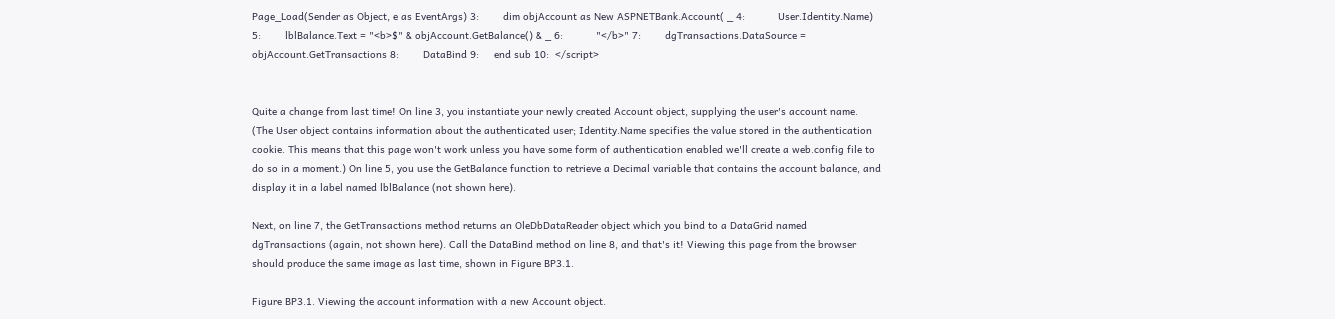Page_Load(Sender as Object, e as EventArgs) 3:        dim objAccount as New ASPNETBank.Account( _ 4:           User.Identity.Name) 5:        lblBalance.Text = "<b>$" & objAccount.GetBalance() & _ 6:           "</b>" 7:        dgTransactions.DataSource = objAccount.GetTransactions 8:        DataBind 9:     end sub 10:  </script>


Quite a change from last time! On line 3, you instantiate your newly created Account object, supplying the user's account name. (The User object contains information about the authenticated user; Identity.Name specifies the value stored in the authentication cookie. This means that this page won't work unless you have some form of authentication enabled we'll create a web.config file to do so in a moment.) On line 5, you use the GetBalance function to retrieve a Decimal variable that contains the account balance, and display it in a label named lblBalance (not shown here).

Next, on line 7, the GetTransactions method returns an OleDbDataReader object which you bind to a DataGrid named dgTransactions (again, not shown here). Call the DataBind method on line 8, and that's it! Viewing this page from the browser should produce the same image as last time, shown in Figure BP3.1.

Figure BP3.1. Viewing the account information with a new Account object.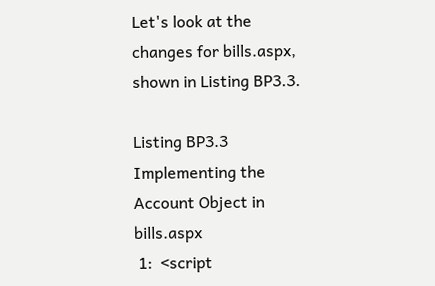Let's look at the changes for bills.aspx, shown in Listing BP3.3.

Listing BP3.3 Implementing the Account Object in bills.aspx
 1:  <script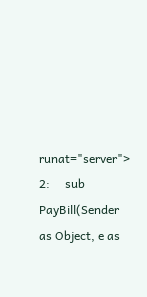runat="server"> 2:     sub PayBill(Sender as Object, e as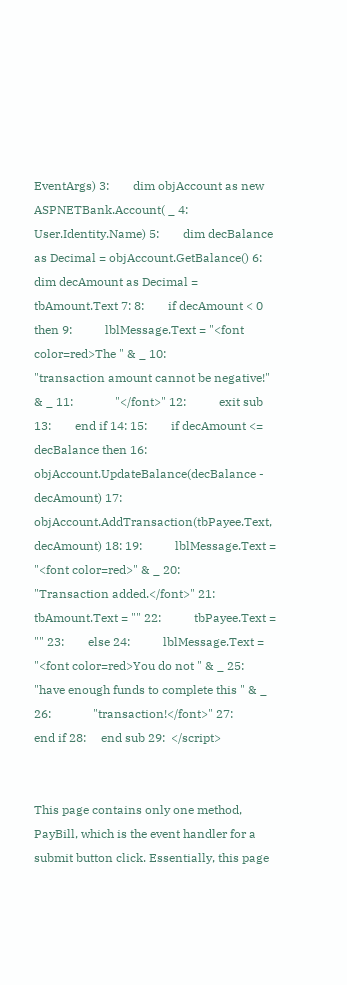EventArgs) 3:        dim objAccount as new ASPNETBank.Account( _ 4:           User.Identity.Name) 5:        dim decBalance as Decimal = objAccount.GetBalance() 6:        dim decAmount as Decimal = tbAmount.Text 7: 8:        if decAmount < 0 then 9:           lblMessage.Text = "<font color=red>The " & _ 10:              "transaction amount cannot be negative!" & _ 11:              "</font>" 12:           exit sub 13:        end if 14: 15:        if decAmount <= decBalance then 16:           objAccount.UpdateBalance(decBalance - decAmount) 17:           objAccount.AddTransaction(tbPayee.Text, decAmount) 18: 19:           lblMessage.Text = "<font color=red>" & _ 20:              "Transaction added.</font>" 21:           tbAmount.Text = "" 22:           tbPayee.Text = "" 23:        else 24:           lblMessage.Text = "<font color=red>You do not " & _ 25:              "have enough funds to complete this " & _ 26:              "transaction!</font>" 27:        end if 28:     end sub 29:  </script>


This page contains only one method, PayBill, which is the event handler for a submit button click. Essentially, this page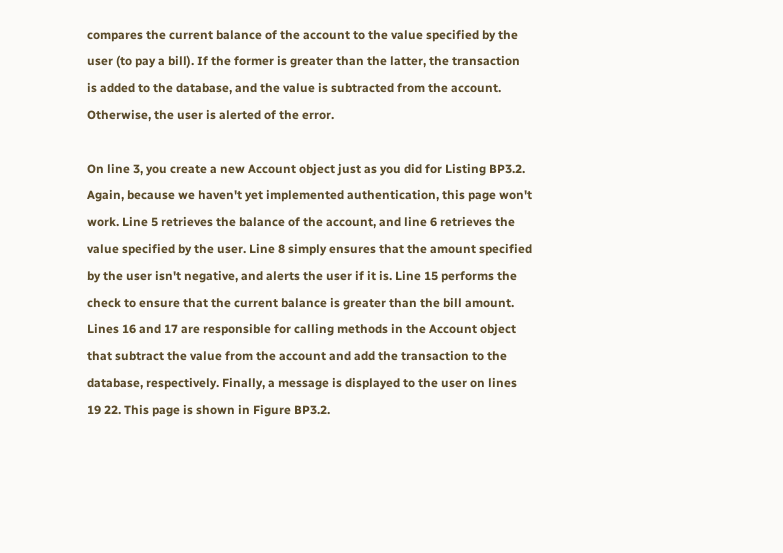compares the current balance of the account to the value specified by the user (to pay a bill). If the former is greater than the latter, the transaction is added to the database, and the value is subtracted from the account. Otherwise, the user is alerted of the error.

On line 3, you create a new Account object just as you did for Listing BP3.2. Again, because we haven't yet implemented authentication, this page won't work. Line 5 retrieves the balance of the account, and line 6 retrieves the value specified by the user. Line 8 simply ensures that the amount specified by the user isn't negative, and alerts the user if it is. Line 15 performs the check to ensure that the current balance is greater than the bill amount. Lines 16 and 17 are responsible for calling methods in the Account object that subtract the value from the account and add the transaction to the database, respectively. Finally, a message is displayed to the user on lines 19 22. This page is shown in Figure BP3.2.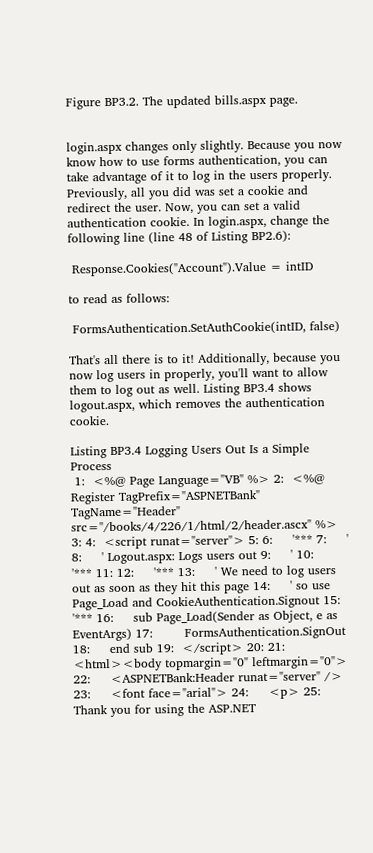Figure BP3.2. The updated bills.aspx page.


login.aspx changes only slightly. Because you now know how to use forms authentication, you can take advantage of it to log in the users properly. Previously, all you did was set a cookie and redirect the user. Now, you can set a valid authentication cookie. In login.aspx, change the following line (line 48 of Listing BP2.6):

 Response.Cookies("Account").Value = intID

to read as follows:

 FormsAuthentication.SetAuthCookie(intID, false)

That's all there is to it! Additionally, because you now log users in properly, you'll want to allow them to log out as well. Listing BP3.4 shows logout.aspx, which removes the authentication cookie.

Listing BP3.4 Logging Users Out Is a Simple Process
 1:  <%@ Page Language="VB" %> 2:  <%@ Register TagPrefix="ASPNETBank" TagName="Header" src="/books/4/226/1/html/2/header.ascx" %> 3: 4:  <script runat="server"> 5: 6:     '*** 7:     ' 8:     ' Logout.aspx: Logs users out 9:     ' 10:     '*** 11: 12:     '*** 13:     ' We need to log users out as soon as they hit this page 14:     ' so use Page_Load and CookieAuthentication.Signout 15:     '*** 16:     sub Page_Load(Sender as Object, e as EventArgs) 17:        FormsAuthentication.SignOut 18:     end sub 19:  </script> 20: 21:  <html><body topmargin="0" leftmargin="0"> 22:     <ASPNETBank:Header runat="server" /> 23:     <font face="arial"> 24:     <p> 25:     Thank you for using the ASP.NET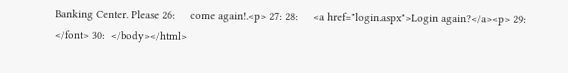Banking Center. Please 26:     come again!.<p> 27: 28:     <a href="login.aspx">Login again?</a><p> 29:     </font> 30:  </body></html>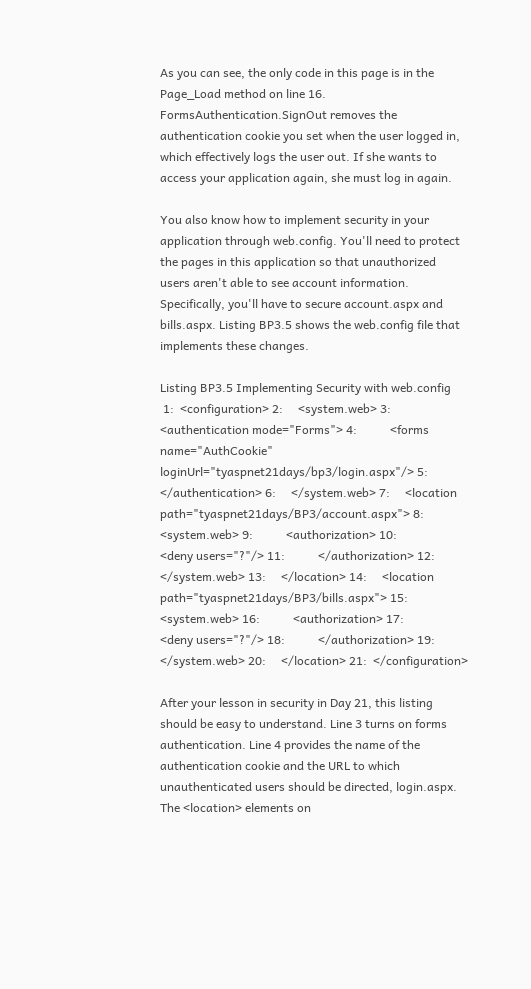As you can see, the only code in this page is in the Page_Load method on line 16. FormsAuthentication.SignOut removes the authentication cookie you set when the user logged in, which effectively logs the user out. If she wants to access your application again, she must log in again.

You also know how to implement security in your application through web.config. You'll need to protect the pages in this application so that unauthorized users aren't able to see account information. Specifically, you'll have to secure account.aspx and bills.aspx. Listing BP3.5 shows the web.config file that implements these changes.

Listing BP3.5 Implementing Security with web.config
 1:  <configuration> 2:     <system.web> 3:        <authentication mode="Forms"> 4:           <forms name="AuthCookie" loginUrl="tyaspnet21days/bp3/login.aspx"/> 5:        </authentication> 6:     </system.web> 7:     <location path="tyaspnet21days/BP3/account.aspx"> 8:        <system.web> 9:           <authorization> 10:                 <deny users="?"/> 11:           </authorization> 12:        </system.web> 13:     </location> 14:     <location path="tyaspnet21days/BP3/bills.aspx"> 15:        <system.web> 16:           <authorization> 17:              <deny users="?"/> 18:           </authorization> 19:        </system.web> 20:     </location> 21:  </configuration>

After your lesson in security in Day 21, this listing should be easy to understand. Line 3 turns on forms authentication. Line 4 provides the name of the authentication cookie and the URL to which unauthenticated users should be directed, login.aspx. The <location> elements on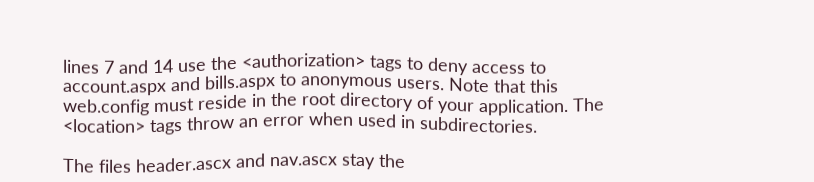lines 7 and 14 use the <authorization> tags to deny access to account.aspx and bills.aspx to anonymous users. Note that this web.config must reside in the root directory of your application. The <location> tags throw an error when used in subdirectories.

The files header.ascx and nav.ascx stay the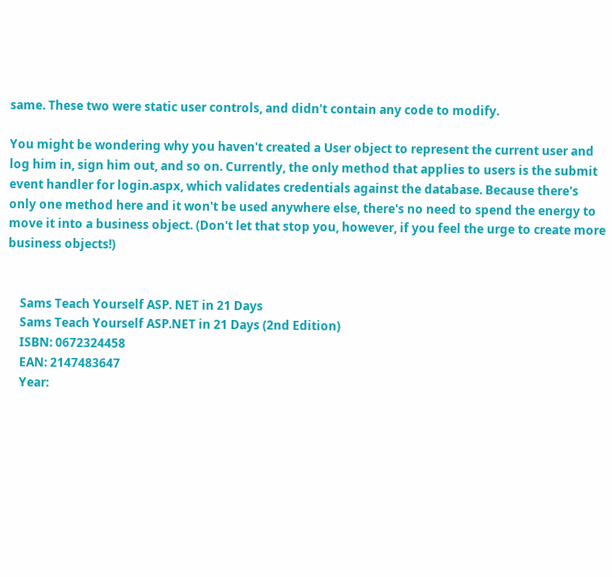same. These two were static user controls, and didn't contain any code to modify.

You might be wondering why you haven't created a User object to represent the current user and log him in, sign him out, and so on. Currently, the only method that applies to users is the submit event handler for login.aspx, which validates credentials against the database. Because there's only one method here and it won't be used anywhere else, there's no need to spend the energy to move it into a business object. (Don't let that stop you, however, if you feel the urge to create more business objects!)


    Sams Teach Yourself ASP. NET in 21 Days
    Sams Teach Yourself ASP.NET in 21 Days (2nd Edition)
    ISBN: 0672324458
    EAN: 2147483647
    Year: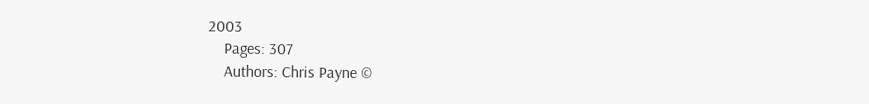2003
    Pages: 307
    Authors: Chris Payne ©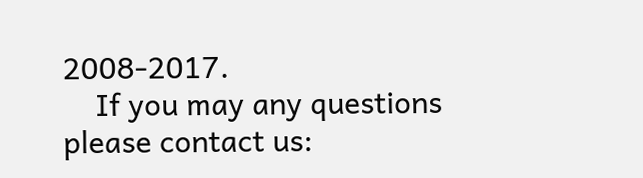2008-2017.
    If you may any questions please contact us: